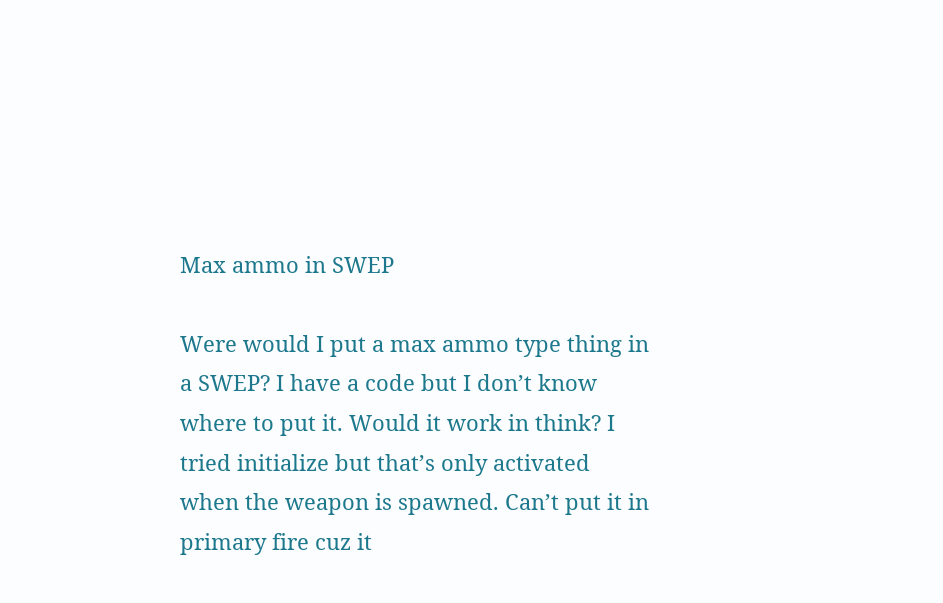Max ammo in SWEP

Were would I put a max ammo type thing in a SWEP? I have a code but I don’t know where to put it. Would it work in think? I tried initialize but that’s only activated when the weapon is spawned. Can’t put it in primary fire cuz it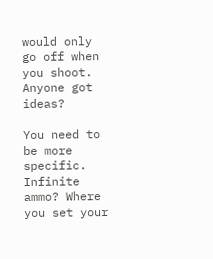would only go off when you shoot. Anyone got ideas?

You need to be more specific. Infinite ammo? Where you set your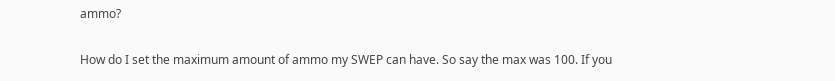ammo?

How do I set the maximum amount of ammo my SWEP can have. So say the max was 100. If you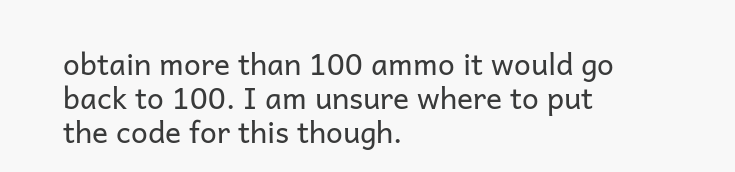obtain more than 100 ammo it would go back to 100. I am unsure where to put the code for this though.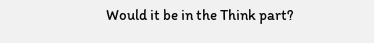Would it be in the Think part?